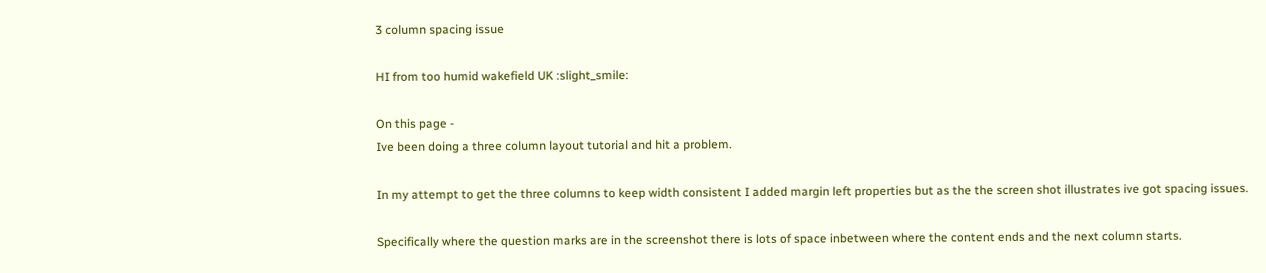3 column spacing issue

HI from too humid wakefield UK :slight_smile:

On this page -
Ive been doing a three column layout tutorial and hit a problem.

In my attempt to get the three columns to keep width consistent I added margin left properties but as the the screen shot illustrates ive got spacing issues.

Specifically where the question marks are in the screenshot there is lots of space inbetween where the content ends and the next column starts.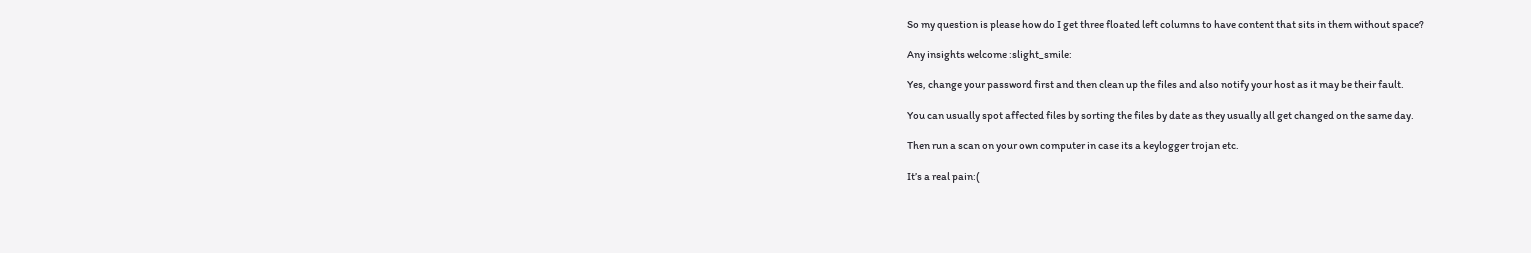So my question is please how do I get three floated left columns to have content that sits in them without space?

Any insights welcome :slight_smile:

Yes, change your password first and then clean up the files and also notify your host as it may be their fault.

You can usually spot affected files by sorting the files by date as they usually all get changed on the same day.

Then run a scan on your own computer in case its a keylogger trojan etc.

It’s a real pain:(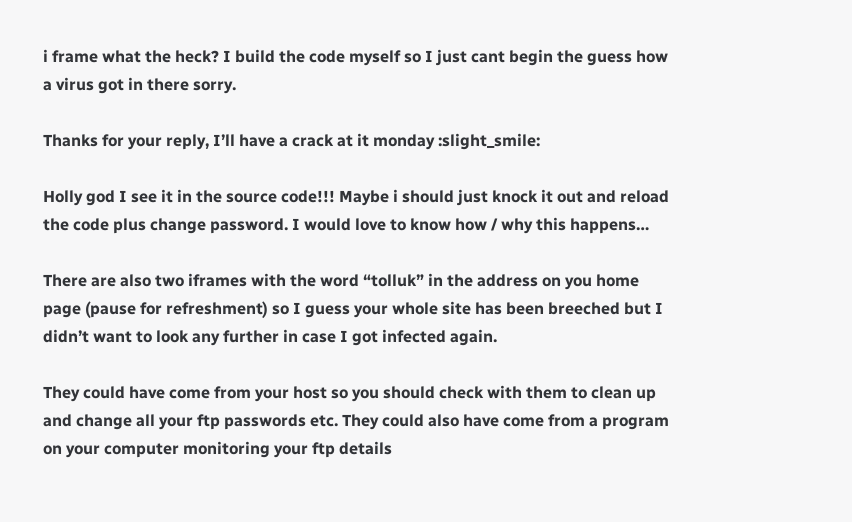i frame what the heck? I build the code myself so I just cant begin the guess how a virus got in there sorry.

Thanks for your reply, I’ll have a crack at it monday :slight_smile:

Holly god I see it in the source code!!! Maybe i should just knock it out and reload the code plus change password. I would love to know how / why this happens…

There are also two iframes with the word “tolluk” in the address on you home page (pause for refreshment) so I guess your whole site has been breeched but I didn’t want to look any further in case I got infected again.

They could have come from your host so you should check with them to clean up and change all your ftp passwords etc. They could also have come from a program on your computer monitoring your ftp details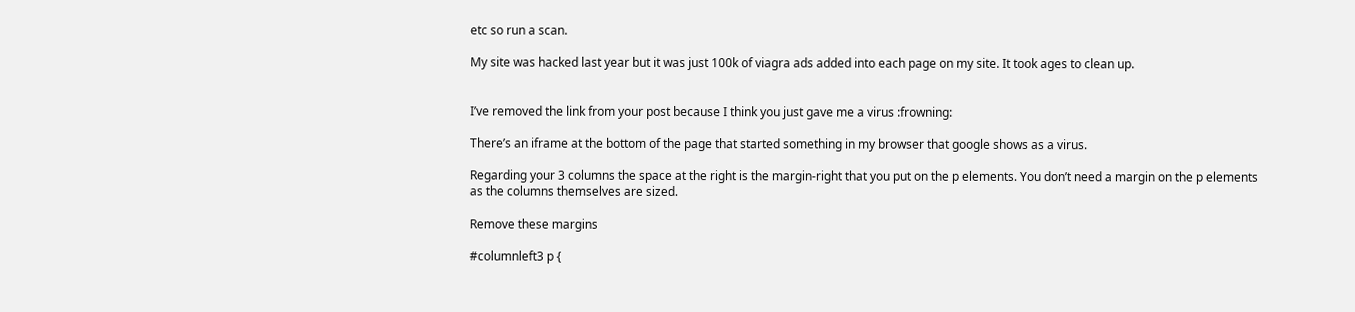etc so run a scan.

My site was hacked last year but it was just 100k of viagra ads added into each page on my site. It took ages to clean up.


I’ve removed the link from your post because I think you just gave me a virus :frowning:

There’s an iframe at the bottom of the page that started something in my browser that google shows as a virus.

Regarding your 3 columns the space at the right is the margin-right that you put on the p elements. You don’t need a margin on the p elements as the columns themselves are sized.

Remove these margins

#columnleft3 p {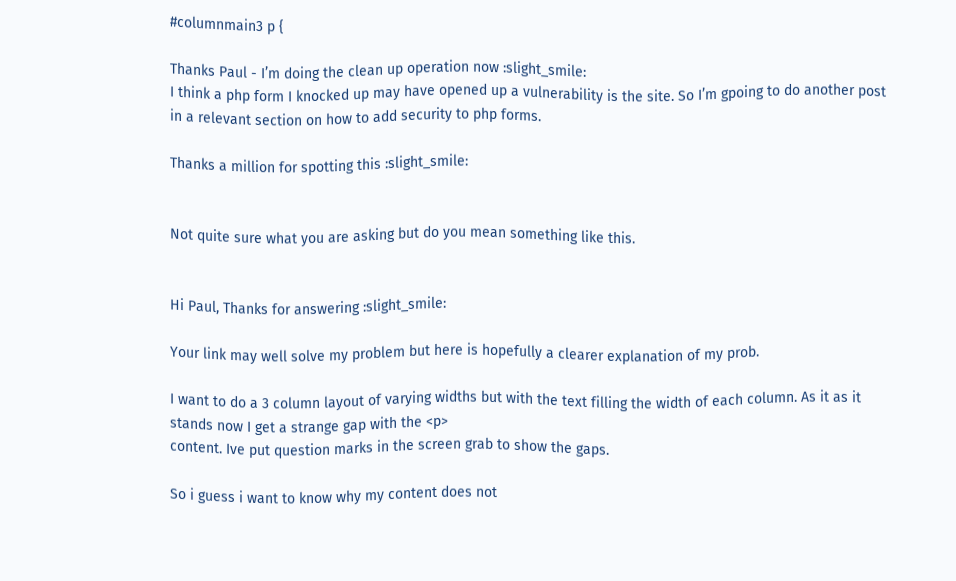#columnmain3 p {

Thanks Paul - I’m doing the clean up operation now :slight_smile:
I think a php form I knocked up may have opened up a vulnerability is the site. So I’m gpoing to do another post in a relevant section on how to add security to php forms.

Thanks a million for spotting this :slight_smile:


Not quite sure what you are asking but do you mean something like this.


Hi Paul, Thanks for answering :slight_smile:

Your link may well solve my problem but here is hopefully a clearer explanation of my prob.

I want to do a 3 column layout of varying widths but with the text filling the width of each column. As it as it stands now I get a strange gap with the <p>
content. Ive put question marks in the screen grab to show the gaps.

So i guess i want to know why my content does not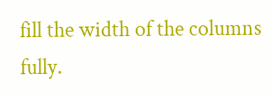fill the width of the columns fully.